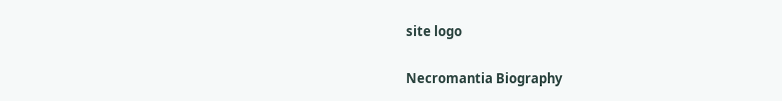site logo

Necromantia Biography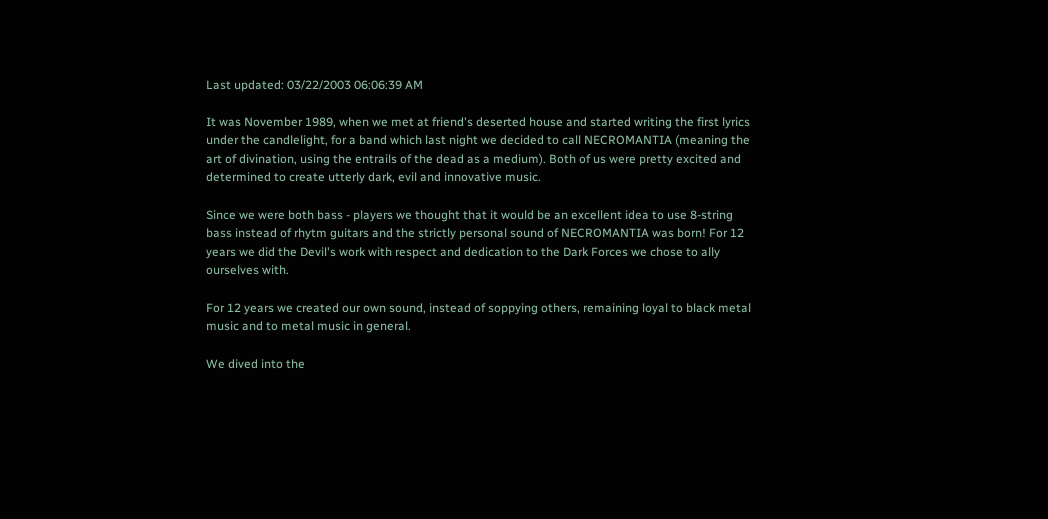Last updated: 03/22/2003 06:06:39 AM

It was November 1989, when we met at friend's deserted house and started writing the first lyrics under the candlelight, for a band which last night we decided to call NECROMANTIA (meaning the art of divination, using the entrails of the dead as a medium). Both of us were pretty excited and determined to create utterly dark, evil and innovative music.

Since we were both bass - players we thought that it would be an excellent idea to use 8-string bass instead of rhytm guitars and the strictly personal sound of NECROMANTIA was born! For 12 years we did the Devil's work with respect and dedication to the Dark Forces we chose to ally ourselves with.

For 12 years we created our own sound, instead of soppying others, remaining loyal to black metal music and to metal music in general.

We dived into the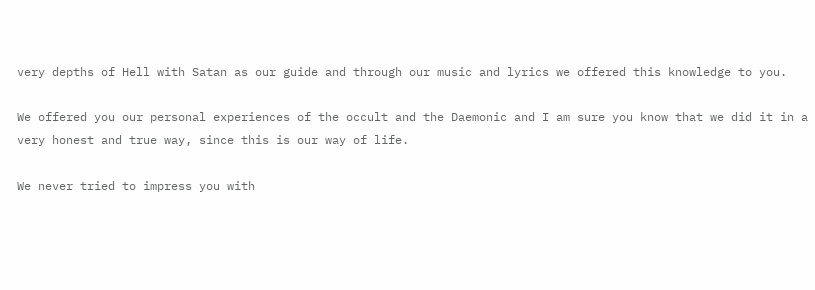very depths of Hell with Satan as our guide and through our music and lyrics we offered this knowledge to you.

We offered you our personal experiences of the occult and the Daemonic and I am sure you know that we did it in a very honest and true way, since this is our way of life.

We never tried to impress you with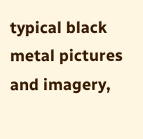typical black metal pictures and imagery,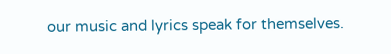our music and lyrics speak for themselves.